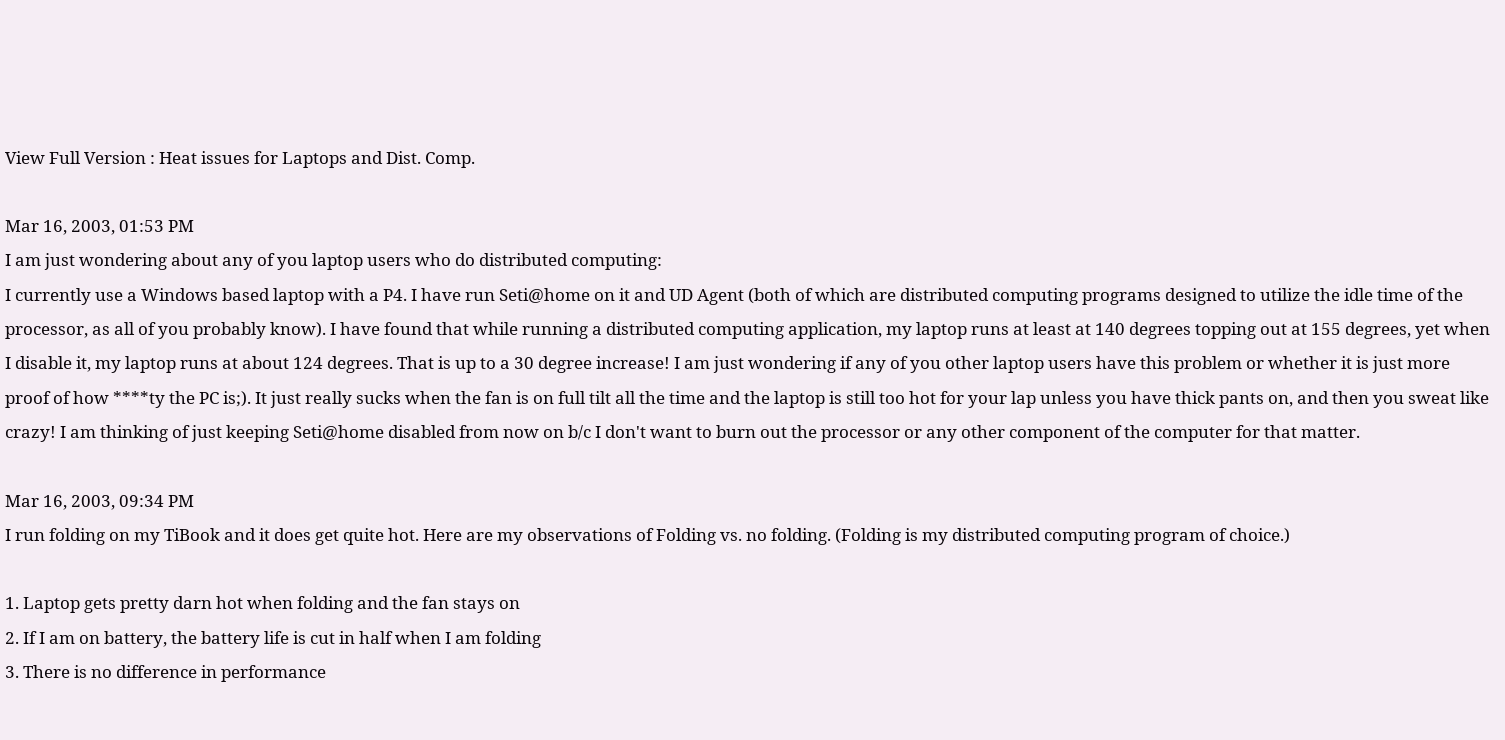View Full Version : Heat issues for Laptops and Dist. Comp.

Mar 16, 2003, 01:53 PM
I am just wondering about any of you laptop users who do distributed computing:
I currently use a Windows based laptop with a P4. I have run Seti@home on it and UD Agent (both of which are distributed computing programs designed to utilize the idle time of the processor, as all of you probably know). I have found that while running a distributed computing application, my laptop runs at least at 140 degrees topping out at 155 degrees, yet when I disable it, my laptop runs at about 124 degrees. That is up to a 30 degree increase! I am just wondering if any of you other laptop users have this problem or whether it is just more proof of how ****ty the PC is;). It just really sucks when the fan is on full tilt all the time and the laptop is still too hot for your lap unless you have thick pants on, and then you sweat like crazy! I am thinking of just keeping Seti@home disabled from now on b/c I don't want to burn out the processor or any other component of the computer for that matter.

Mar 16, 2003, 09:34 PM
I run folding on my TiBook and it does get quite hot. Here are my observations of Folding vs. no folding. (Folding is my distributed computing program of choice.)

1. Laptop gets pretty darn hot when folding and the fan stays on
2. If I am on battery, the battery life is cut in half when I am folding
3. There is no difference in performance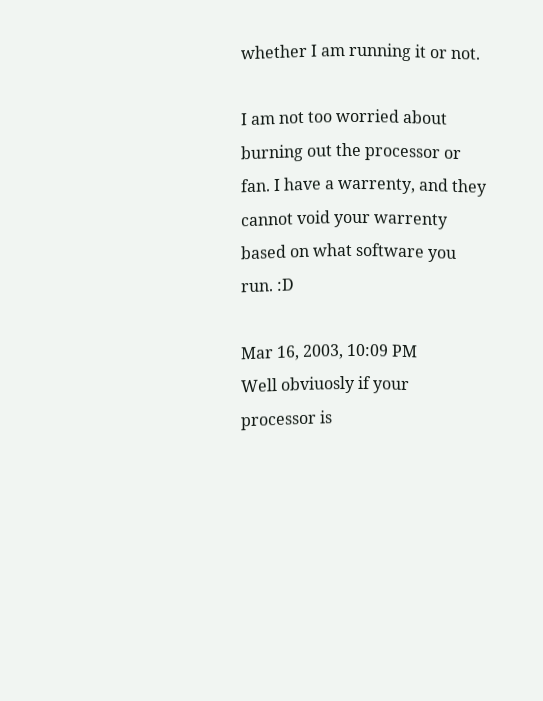whether I am running it or not.

I am not too worried about burning out the processor or fan. I have a warrenty, and they cannot void your warrenty based on what software you run. :D

Mar 16, 2003, 10:09 PM
Well obviuosly if your processor is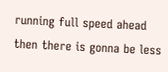running full speed ahead then there is gonna be less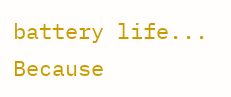battery life...
Because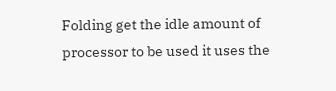Folding get the idle amount of processor to be used it uses the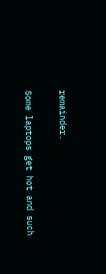remainder.

Some laptops get hot and such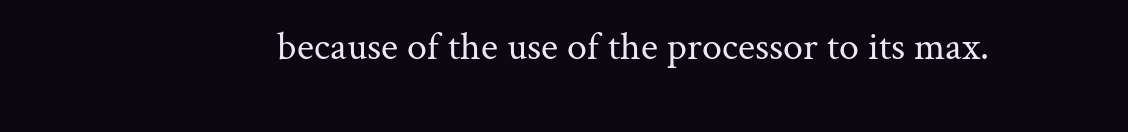because of the use of the processor to its max.